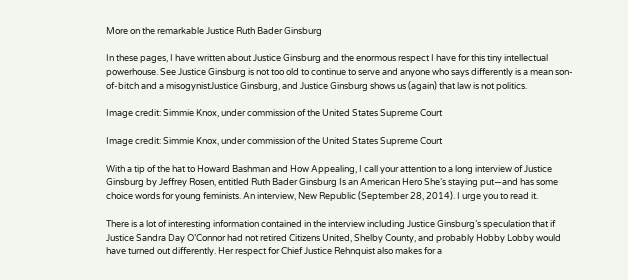More on the remarkable Justice Ruth Bader Ginsburg

In these pages, I have written about Justice Ginsburg and the enormous respect I have for this tiny intellectual powerhouse. See Justice Ginsburg is not too old to continue to serve and anyone who says differently is a mean son-of-bitch and a misogynistJustice Ginsburg, and Justice Ginsburg shows us (again) that law is not politics.

Image credit: Simmie Knox, under commission of the United States Supreme Court

Image credit: Simmie Knox, under commission of the United States Supreme Court

With a tip of the hat to Howard Bashman and How Appealing, I call your attention to a long interview of Justice Ginsburg by Jeffrey Rosen, entitled Ruth Bader Ginsburg Is an American Hero She’s staying put—and has some choice words for young feminists. An interview, New Republic (September 28, 2014). I urge you to read it.

There is a lot of interesting information contained in the interview including Justice Ginsburg’s speculation that if Justice Sandra Day O’Connor had not retired Citizens United, Shelby County, and probably Hobby Lobby would have turned out differently. Her respect for Chief Justice Rehnquist also makes for a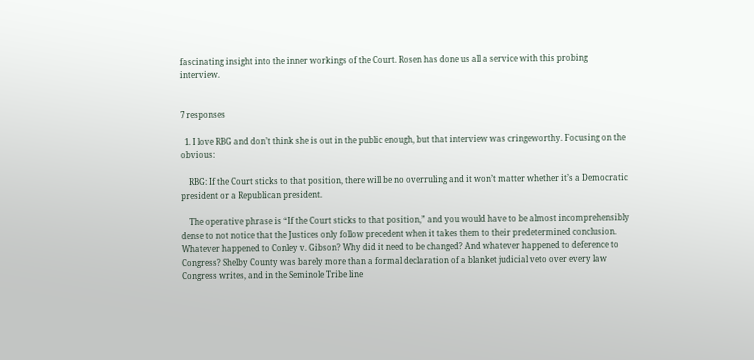fascinating insight into the inner workings of the Court. Rosen has done us all a service with this probing interview.


7 responses

  1. I love RBG and don’t think she is out in the public enough, but that interview was cringeworthy. Focusing on the obvious:

    RBG: If the Court sticks to that position, there will be no overruling and it won’t matter whether it’s a Democratic president or a Republican president.

    The operative phrase is “If the Court sticks to that position,” and you would have to be almost incomprehensibly dense to not notice that the Justices only follow precedent when it takes them to their predetermined conclusion. Whatever happened to Conley v. Gibson? Why did it need to be changed? And whatever happened to deference to Congress? Shelby County was barely more than a formal declaration of a blanket judicial veto over every law Congress writes, and in the Seminole Tribe line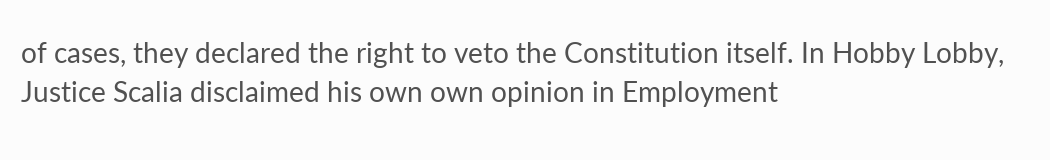of cases, they declared the right to veto the Constitution itself. In Hobby Lobby, Justice Scalia disclaimed his own own opinion in Employment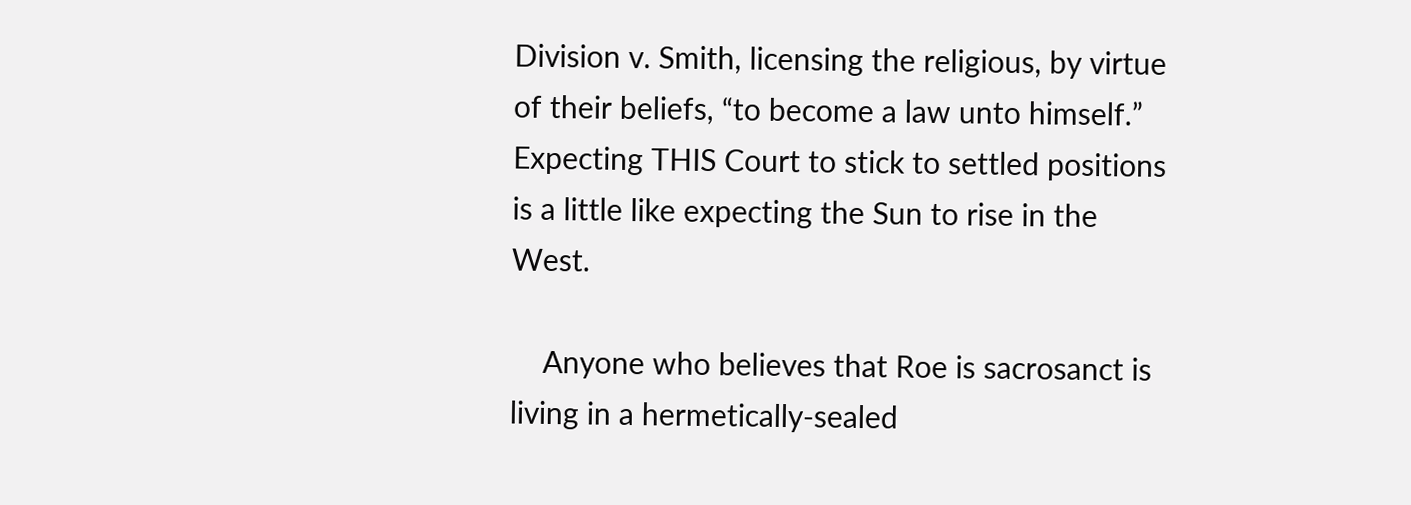Division v. Smith, licensing the religious, by virtue of their beliefs, “to become a law unto himself.” Expecting THIS Court to stick to settled positions is a little like expecting the Sun to rise in the West.

    Anyone who believes that Roe is sacrosanct is living in a hermetically-sealed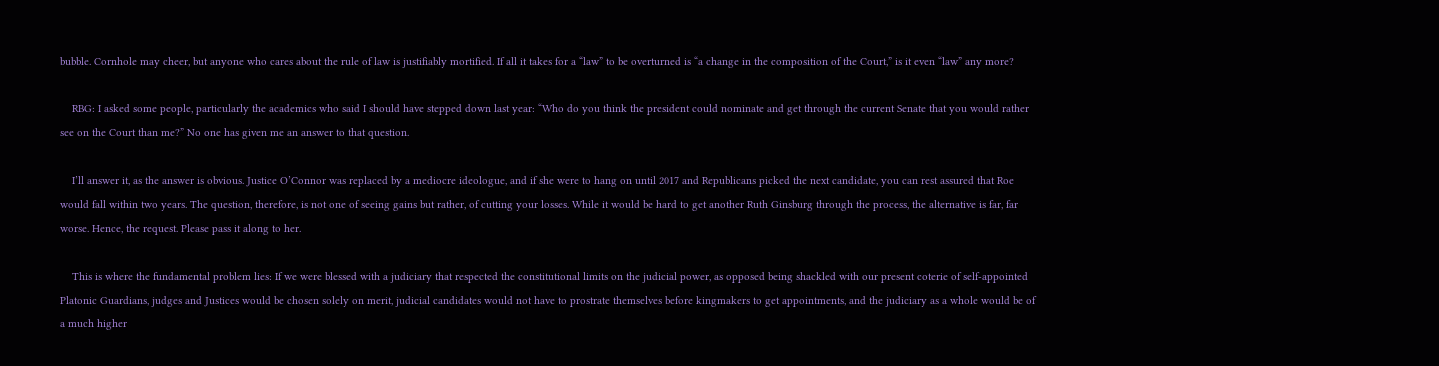bubble. Cornhole may cheer, but anyone who cares about the rule of law is justifiably mortified. If all it takes for a “law” to be overturned is “a change in the composition of the Court,” is it even “law” any more?

    RBG: I asked some people, particularly the academics who said I should have stepped down last year: “Who do you think the president could nominate and get through the current Senate that you would rather see on the Court than me?” No one has given me an answer to that question.

    I’ll answer it, as the answer is obvious. Justice O’Connor was replaced by a mediocre ideologue, and if she were to hang on until 2017 and Republicans picked the next candidate, you can rest assured that Roe would fall within two years. The question, therefore, is not one of seeing gains but rather, of cutting your losses. While it would be hard to get another Ruth Ginsburg through the process, the alternative is far, far worse. Hence, the request. Please pass it along to her.

    This is where the fundamental problem lies: If we were blessed with a judiciary that respected the constitutional limits on the judicial power, as opposed being shackled with our present coterie of self-appointed Platonic Guardians, judges and Justices would be chosen solely on merit, judicial candidates would not have to prostrate themselves before kingmakers to get appointments, and the judiciary as a whole would be of a much higher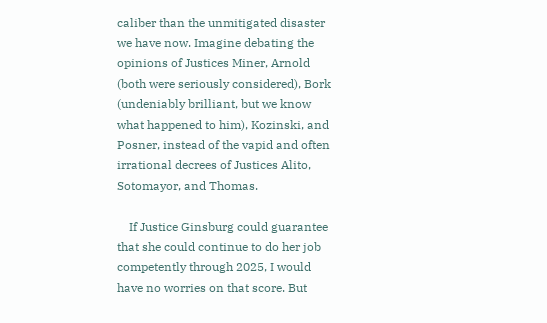caliber than the unmitigated disaster we have now. Imagine debating the opinions of Justices Miner, Arnold (both were seriously considered), Bork (undeniably brilliant, but we know what happened to him), Kozinski, and Posner, instead of the vapid and often irrational decrees of Justices Alito, Sotomayor, and Thomas.

    If Justice Ginsburg could guarantee that she could continue to do her job competently through 2025, I would have no worries on that score. But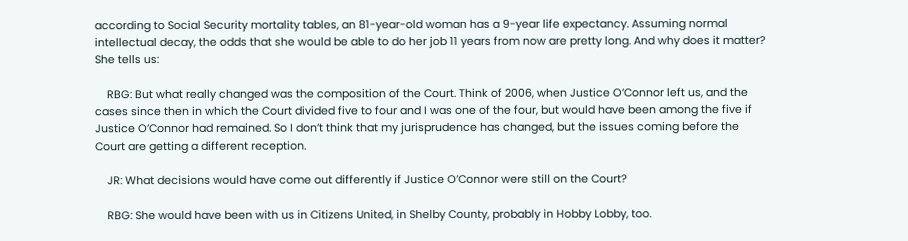according to Social Security mortality tables, an 81-year-old woman has a 9-year life expectancy. Assuming normal intellectual decay, the odds that she would be able to do her job 11 years from now are pretty long. And why does it matter? She tells us:

    RBG: But what really changed was the composition of the Court. Think of 2006, when Justice O’Connor left us, and the cases since then in which the Court divided five to four and I was one of the four, but would have been among the five if Justice O’Connor had remained. So I don’t think that my jurisprudence has changed, but the issues coming before the Court are getting a different reception.

    JR: What decisions would have come out differently if Justice O’Connor were still on the Court?

    RBG: She would have been with us in Citizens United, in Shelby County, probably in Hobby Lobby, too.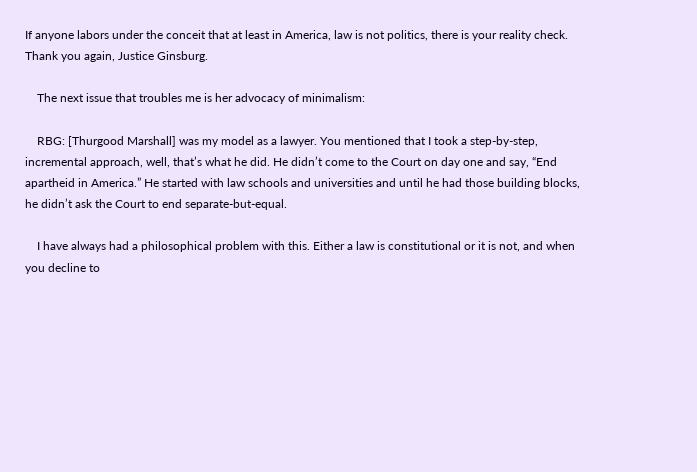If anyone labors under the conceit that at least in America, law is not politics, there is your reality check. Thank you again, Justice Ginsburg.

    The next issue that troubles me is her advocacy of minimalism:

    RBG: [Thurgood Marshall] was my model as a lawyer. You mentioned that I took a step-by-step, incremental approach, well, that’s what he did. He didn’t come to the Court on day one and say, “End apartheid in America.” He started with law schools and universities and until he had those building blocks, he didn’t ask the Court to end separate-but-equal.

    I have always had a philosophical problem with this. Either a law is constitutional or it is not, and when you decline to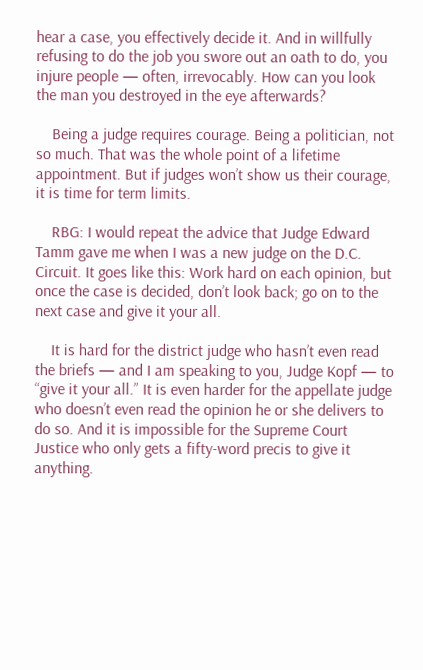hear a case, you effectively decide it. And in willfully refusing to do the job you swore out an oath to do, you injure people — often, irrevocably. How can you look the man you destroyed in the eye afterwards?

    Being a judge requires courage. Being a politician, not so much. That was the whole point of a lifetime appointment. But if judges won’t show us their courage, it is time for term limits.

    RBG: I would repeat the advice that Judge Edward Tamm gave me when I was a new judge on the D.C. Circuit. It goes like this: Work hard on each opinion, but once the case is decided, don’t look back; go on to the next case and give it your all.

    It is hard for the district judge who hasn’t even read the briefs — and I am speaking to you, Judge Kopf — to “give it your all.” It is even harder for the appellate judge who doesn’t even read the opinion he or she delivers to do so. And it is impossible for the Supreme Court Justice who only gets a fifty-word precis to give it anything.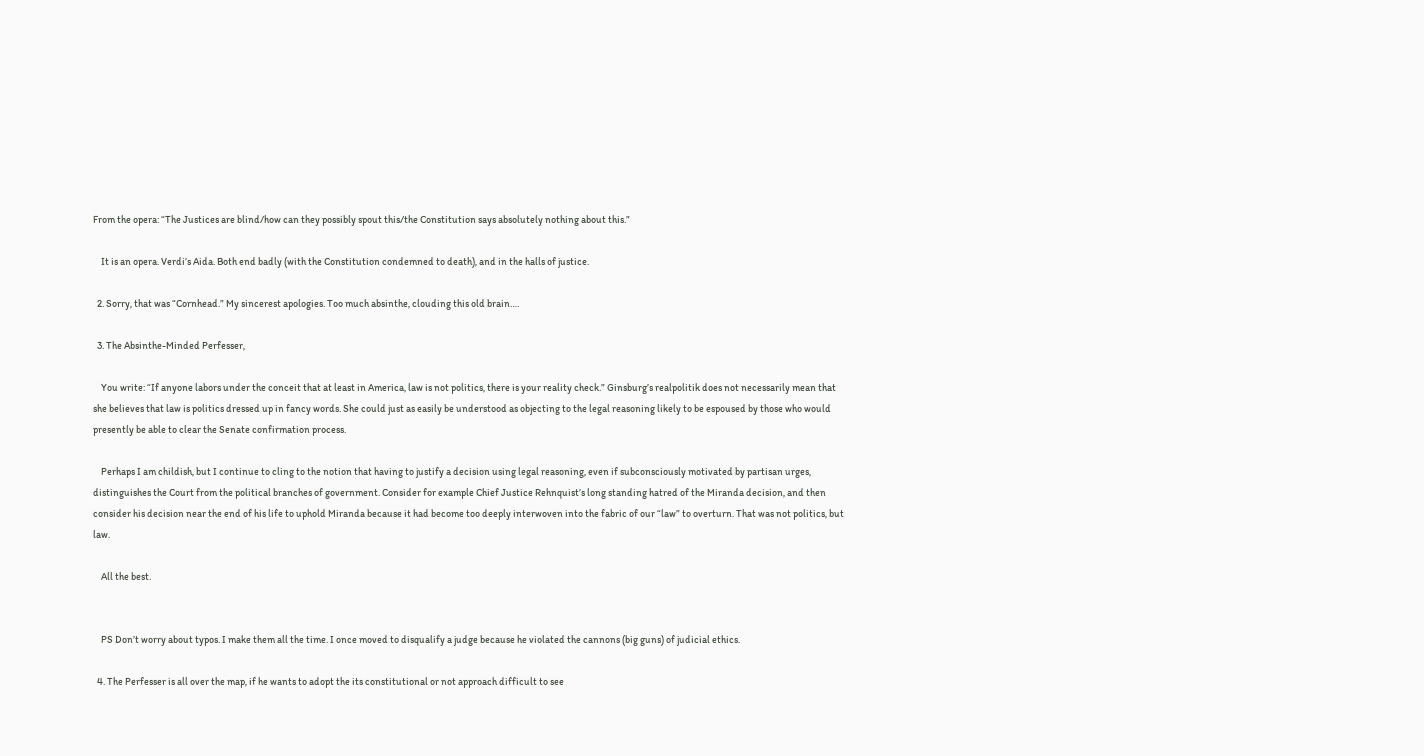From the opera: “The Justices are blind/how can they possibly spout this/the Constitution says absolutely nothing about this.”

    It is an opera. Verdi’s Aida. Both end badly (with the Constitution condemned to death), and in the halls of justice.

  2. Sorry, that was “Cornhead.” My sincerest apologies. Too much absinthe, clouding this old brain….

  3. The Absinthe-Minded Perfesser,

    You write: “If anyone labors under the conceit that at least in America, law is not politics, there is your reality check.” Ginsburg’s realpolitik does not necessarily mean that she believes that law is politics dressed up in fancy words. She could just as easily be understood as objecting to the legal reasoning likely to be espoused by those who would presently be able to clear the Senate confirmation process.

    Perhaps I am childish, but I continue to cling to the notion that having to justify a decision using legal reasoning, even if subconsciously motivated by partisan urges, distinguishes the Court from the political branches of government. Consider for example Chief Justice Rehnquist’s long standing hatred of the Miranda decision, and then consider his decision near the end of his life to uphold Miranda because it had become too deeply interwoven into the fabric of our “law” to overturn. That was not politics, but law.

    All the best.


    PS Don’t worry about typos. I make them all the time. I once moved to disqualify a judge because he violated the cannons (big guns) of judicial ethics.

  4. The Perfesser is all over the map, if he wants to adopt the its constitutional or not approach difficult to see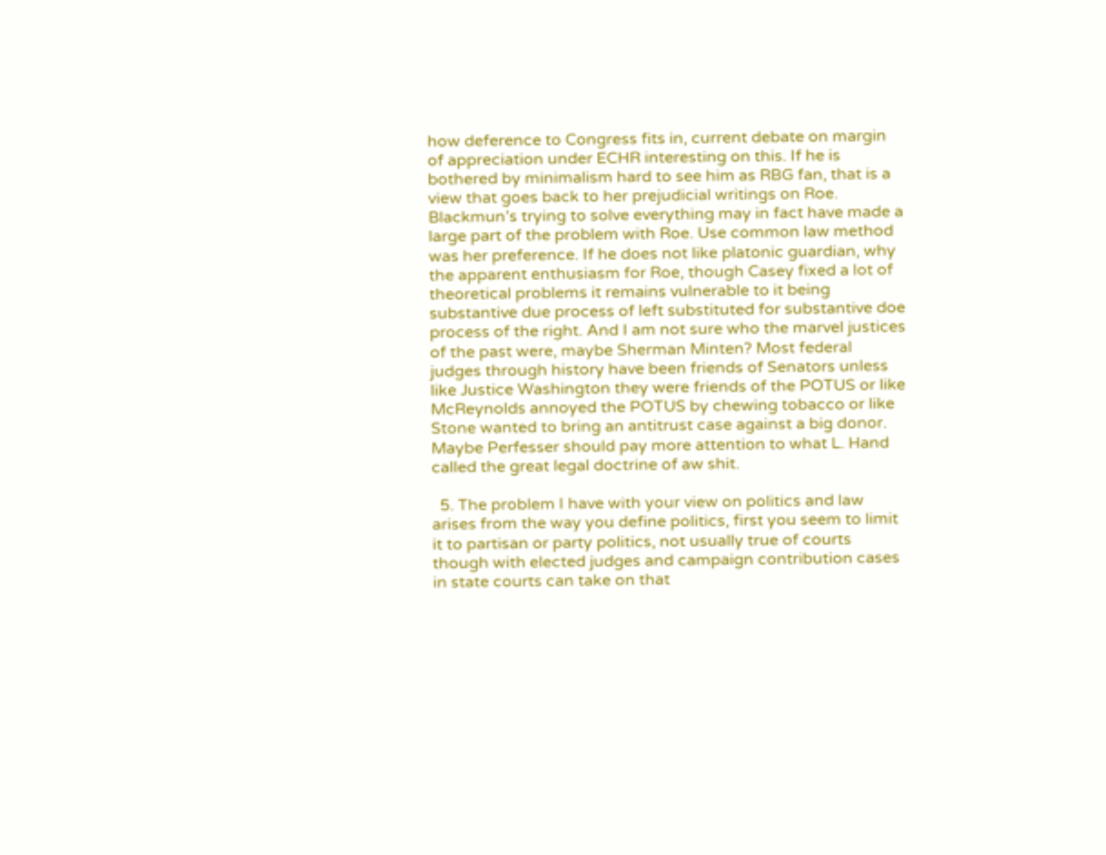how deference to Congress fits in, current debate on margin of appreciation under ECHR interesting on this. If he is bothered by minimalism hard to see him as RBG fan, that is a view that goes back to her prejudicial writings on Roe. Blackmun’s trying to solve everything may in fact have made a large part of the problem with Roe. Use common law method was her preference. If he does not like platonic guardian, why the apparent enthusiasm for Roe, though Casey fixed a lot of theoretical problems it remains vulnerable to it being substantive due process of left substituted for substantive doe process of the right. And I am not sure who the marvel justices of the past were, maybe Sherman Minten? Most federal judges through history have been friends of Senators unless like Justice Washington they were friends of the POTUS or like McReynolds annoyed the POTUS by chewing tobacco or like Stone wanted to bring an antitrust case against a big donor. Maybe Perfesser should pay more attention to what L. Hand called the great legal doctrine of aw shit.

  5. The problem I have with your view on politics and law arises from the way you define politics, first you seem to limit it to partisan or party politics, not usually true of courts though with elected judges and campaign contribution cases in state courts can take on that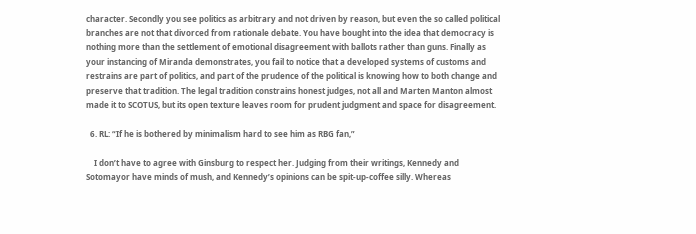character. Secondly you see politics as arbitrary and not driven by reason, but even the so called political branches are not that divorced from rationale debate. You have bought into the idea that democracy is nothing more than the settlement of emotional disagreement with ballots rather than guns. Finally as your instancing of Miranda demonstrates, you fail to notice that a developed systems of customs and restrains are part of politics, and part of the prudence of the political is knowing how to both change and preserve that tradition. The legal tradition constrains honest judges, not all and Marten Manton almost made it to SCOTUS, but its open texture leaves room for prudent judgment and space for disagreement.

  6. RL: “If he is bothered by minimalism hard to see him as RBG fan,”

    I don’t have to agree with Ginsburg to respect her. Judging from their writings, Kennedy and Sotomayor have minds of mush, and Kennedy’s opinions can be spit-up-coffee silly. Whereas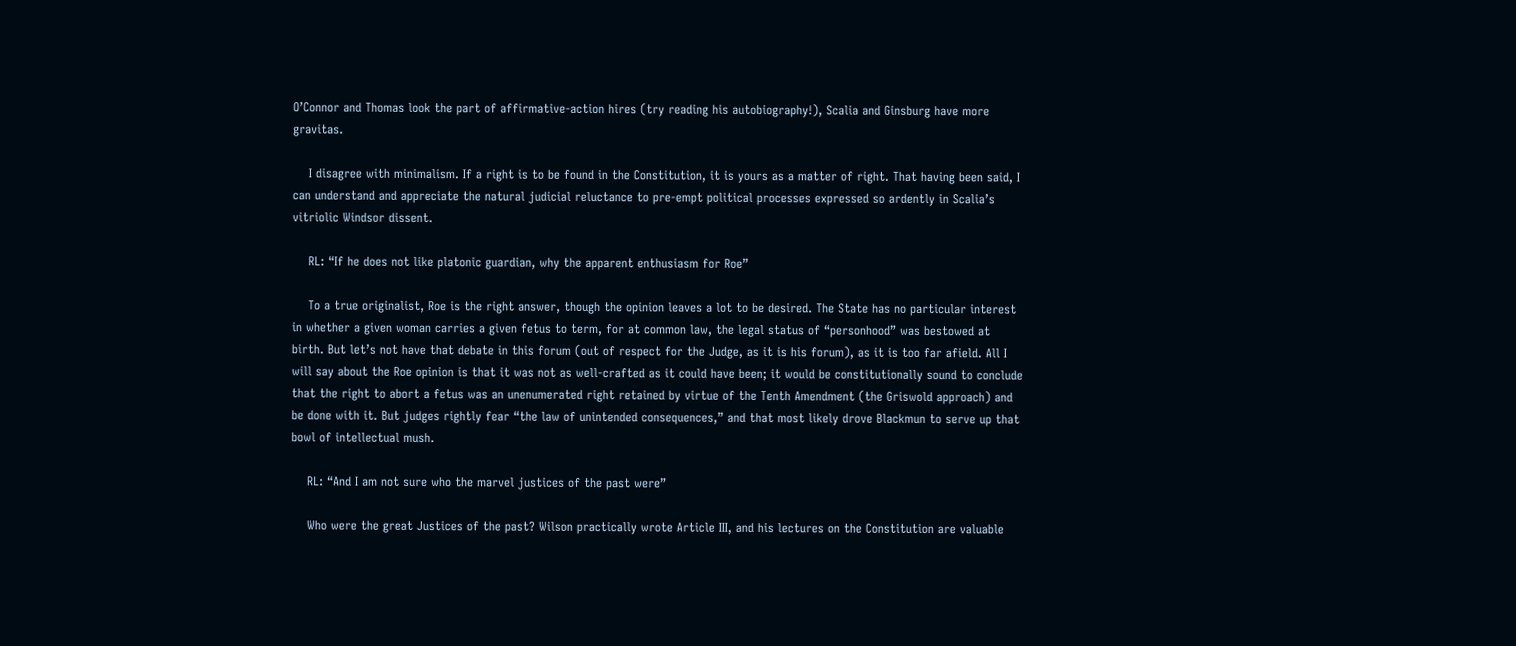O’Connor and Thomas look the part of affirmative-action hires (try reading his autobiography!), Scalia and Ginsburg have more gravitas.

    I disagree with minimalism. If a right is to be found in the Constitution, it is yours as a matter of right. That having been said, I can understand and appreciate the natural judicial reluctance to pre-empt political processes expressed so ardently in Scalia’s vitriolic Windsor dissent.

    RL: “If he does not like platonic guardian, why the apparent enthusiasm for Roe”

    To a true originalist, Roe is the right answer, though the opinion leaves a lot to be desired. The State has no particular interest in whether a given woman carries a given fetus to term, for at common law, the legal status of “personhood” was bestowed at birth. But let’s not have that debate in this forum (out of respect for the Judge, as it is his forum), as it is too far afield. All I will say about the Roe opinion is that it was not as well-crafted as it could have been; it would be constitutionally sound to conclude that the right to abort a fetus was an unenumerated right retained by virtue of the Tenth Amendment (the Griswold approach) and be done with it. But judges rightly fear “the law of unintended consequences,” and that most likely drove Blackmun to serve up that bowl of intellectual mush.

    RL: “And I am not sure who the marvel justices of the past were”

    Who were the great Justices of the past? Wilson practically wrote Article III, and his lectures on the Constitution are valuable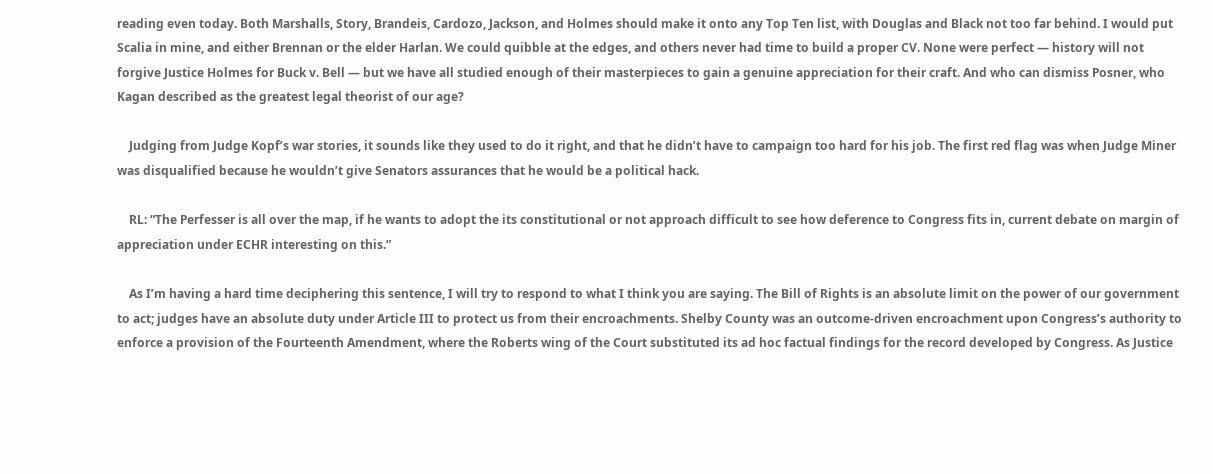reading even today. Both Marshalls, Story, Brandeis, Cardozo, Jackson, and Holmes should make it onto any Top Ten list, with Douglas and Black not too far behind. I would put Scalia in mine, and either Brennan or the elder Harlan. We could quibble at the edges, and others never had time to build a proper CV. None were perfect — history will not forgive Justice Holmes for Buck v. Bell — but we have all studied enough of their masterpieces to gain a genuine appreciation for their craft. And who can dismiss Posner, who Kagan described as the greatest legal theorist of our age?

    Judging from Judge Kopf’s war stories, it sounds like they used to do it right, and that he didn’t have to campaign too hard for his job. The first red flag was when Judge Miner was disqualified because he wouldn’t give Senators assurances that he would be a political hack.

    RL: “The Perfesser is all over the map, if he wants to adopt the its constitutional or not approach difficult to see how deference to Congress fits in, current debate on margin of appreciation under ECHR interesting on this.”

    As I’m having a hard time deciphering this sentence, I will try to respond to what I think you are saying. The Bill of Rights is an absolute limit on the power of our government to act; judges have an absolute duty under Article III to protect us from their encroachments. Shelby County was an outcome-driven encroachment upon Congress’s authority to enforce a provision of the Fourteenth Amendment, where the Roberts wing of the Court substituted its ad hoc factual findings for the record developed by Congress. As Justice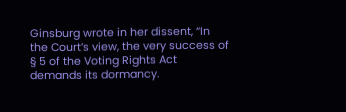Ginsburg wrote in her dissent, “In the Court’s view, the very success of § 5 of the Voting Rights Act demands its dormancy.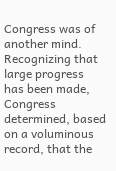Congress was of another mind. Recognizing that large progress has been made, Congress determined, based on a voluminous record, that the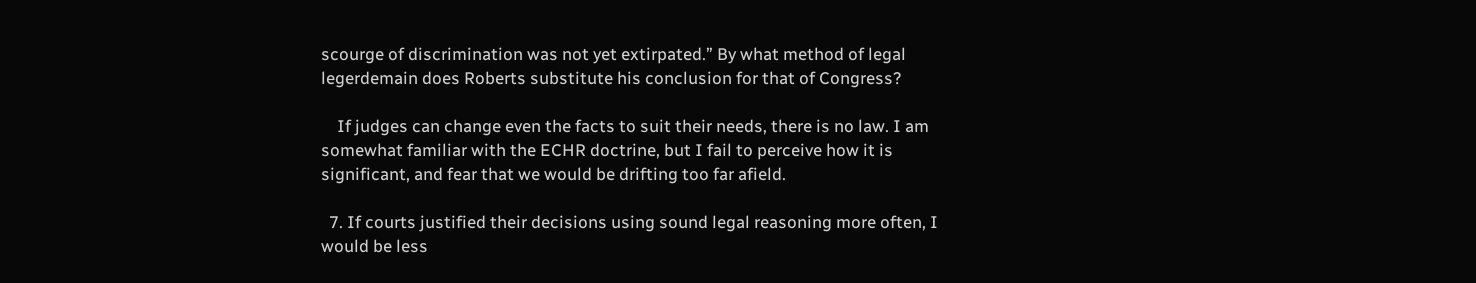scourge of discrimination was not yet extirpated.” By what method of legal legerdemain does Roberts substitute his conclusion for that of Congress?

    If judges can change even the facts to suit their needs, there is no law. I am somewhat familiar with the ECHR doctrine, but I fail to perceive how it is significant, and fear that we would be drifting too far afield.

  7. If courts justified their decisions using sound legal reasoning more often, I would be less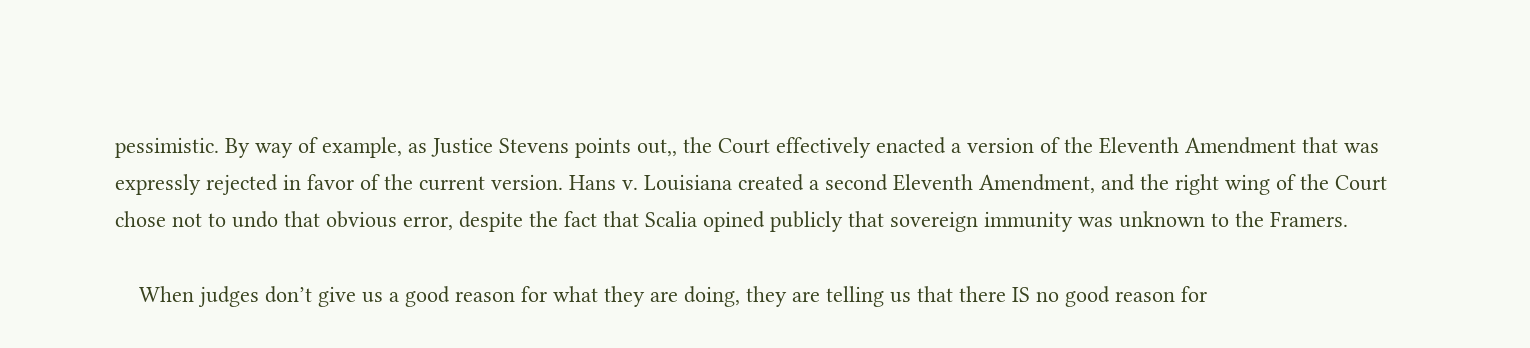pessimistic. By way of example, as Justice Stevens points out,, the Court effectively enacted a version of the Eleventh Amendment that was expressly rejected in favor of the current version. Hans v. Louisiana created a second Eleventh Amendment, and the right wing of the Court chose not to undo that obvious error, despite the fact that Scalia opined publicly that sovereign immunity was unknown to the Framers.

    When judges don’t give us a good reason for what they are doing, they are telling us that there IS no good reason for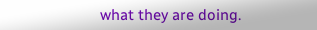what they are doing.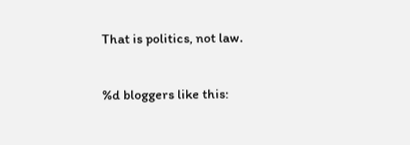That is politics, not law.

%d bloggers like this: